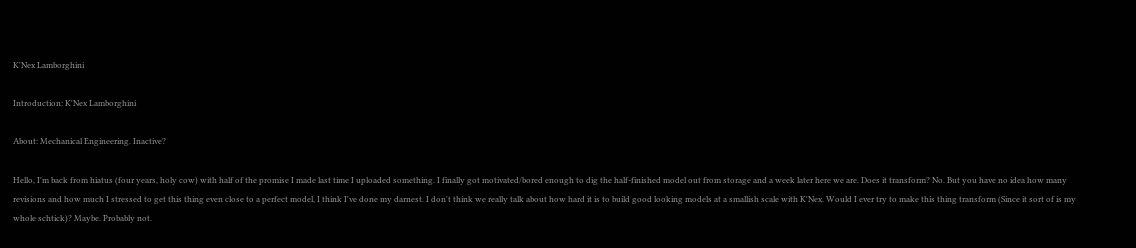K'Nex Lamborghini

Introduction: K'Nex Lamborghini

About: Mechanical Engineering. Inactive?

Hello, I'm back from hiatus (four years, holy cow) with half of the promise I made last time I uploaded something. I finally got motivated/bored enough to dig the half-finished model out from storage and a week later here we are. Does it transform? No. But you have no idea how many revisions and how much I stressed to get this thing even close to a perfect model, I think I've done my darnest. I don't think we really talk about how hard it is to build good looking models at a smallish scale with K'Nex. Would I ever try to make this thing transform (Since it sort of is my whole schtick)? Maybe. Probably not.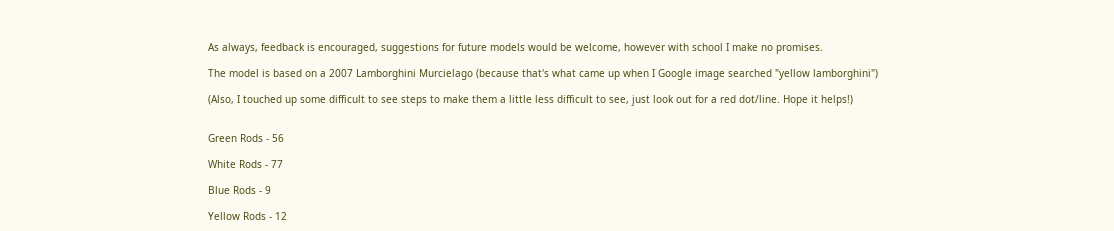As always, feedback is encouraged, suggestions for future models would be welcome, however with school I make no promises.

The model is based on a 2007 Lamborghini Murcielago (because that's what came up when I Google image searched "yellow lamborghini")

(Also, I touched up some difficult to see steps to make them a little less difficult to see, just look out for a red dot/line. Hope it helps!)


Green Rods - 56

White Rods - 77

Blue Rods - 9

Yellow Rods - 12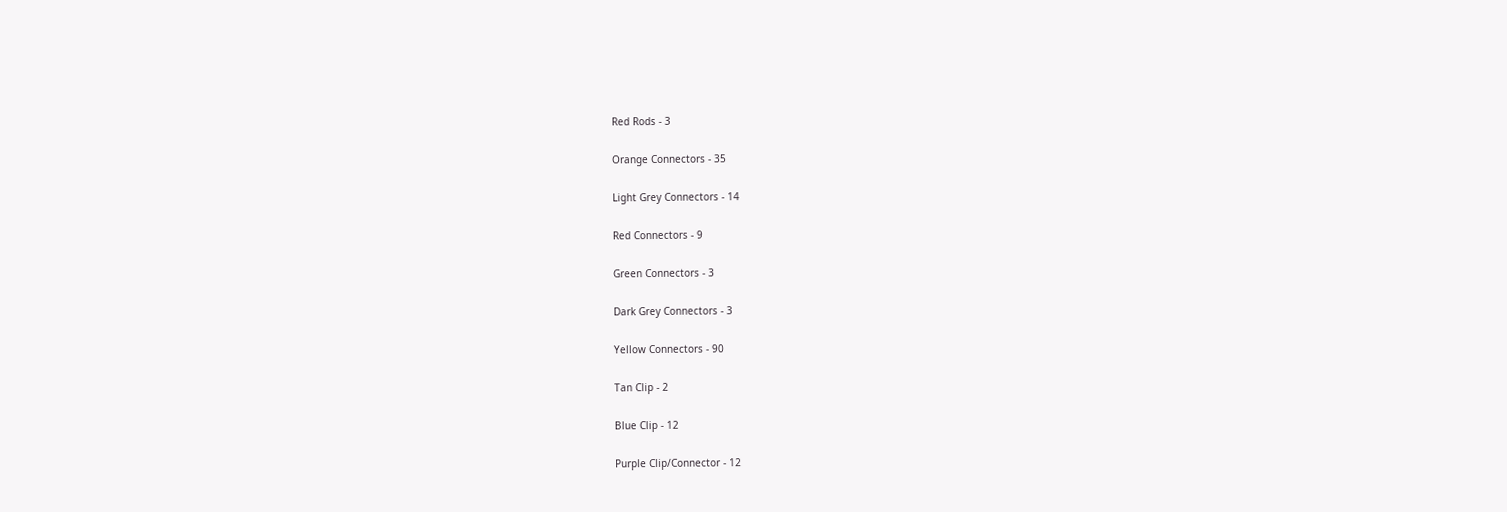Red Rods - 3

Orange Connectors - 35

Light Grey Connectors - 14

Red Connectors - 9

Green Connectors - 3

Dark Grey Connectors - 3

Yellow Connectors - 90

Tan Clip - 2

Blue Clip - 12

Purple Clip/Connector - 12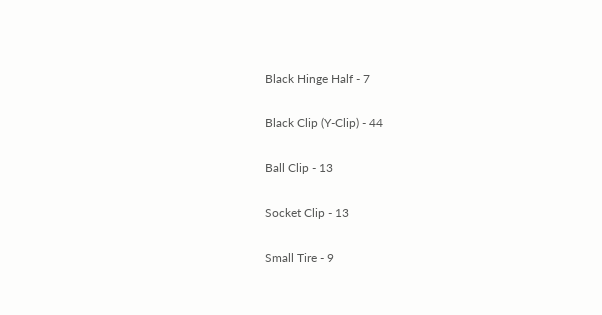Black Hinge Half - 7

Black Clip (Y-Clip) - 44

Ball Clip - 13

Socket Clip - 13

Small Tire - 9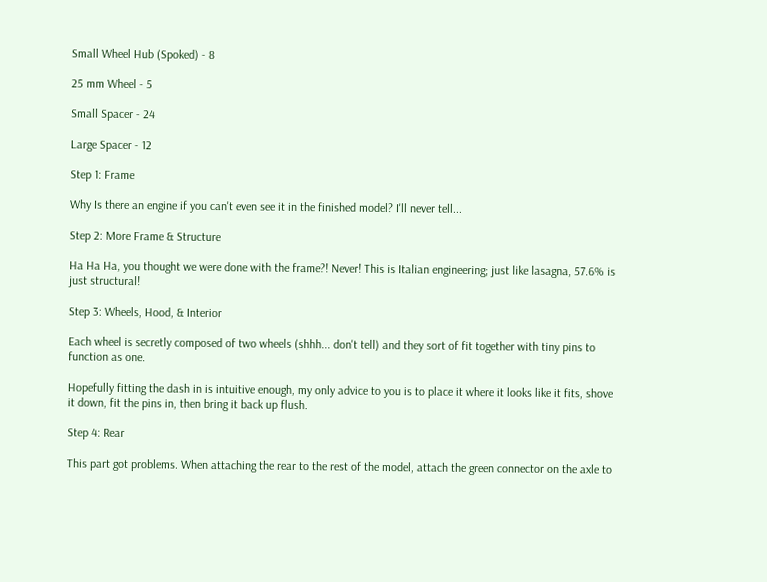Small Wheel Hub (Spoked) - 8

25 mm Wheel - 5

Small Spacer - 24

Large Spacer - 12

Step 1: Frame

Why Is there an engine if you can't even see it in the finished model? I'll never tell...

Step 2: More Frame & Structure

Ha Ha Ha, you thought we were done with the frame?! Never! This is Italian engineering; just like lasagna, 57.6% is just structural!

Step 3: Wheels, Hood, & Interior

Each wheel is secretly composed of two wheels (shhh... don't tell) and they sort of fit together with tiny pins to function as one.

Hopefully fitting the dash in is intuitive enough, my only advice to you is to place it where it looks like it fits, shove it down, fit the pins in, then bring it back up flush.

Step 4: Rear

This part got problems. When attaching the rear to the rest of the model, attach the green connector on the axle to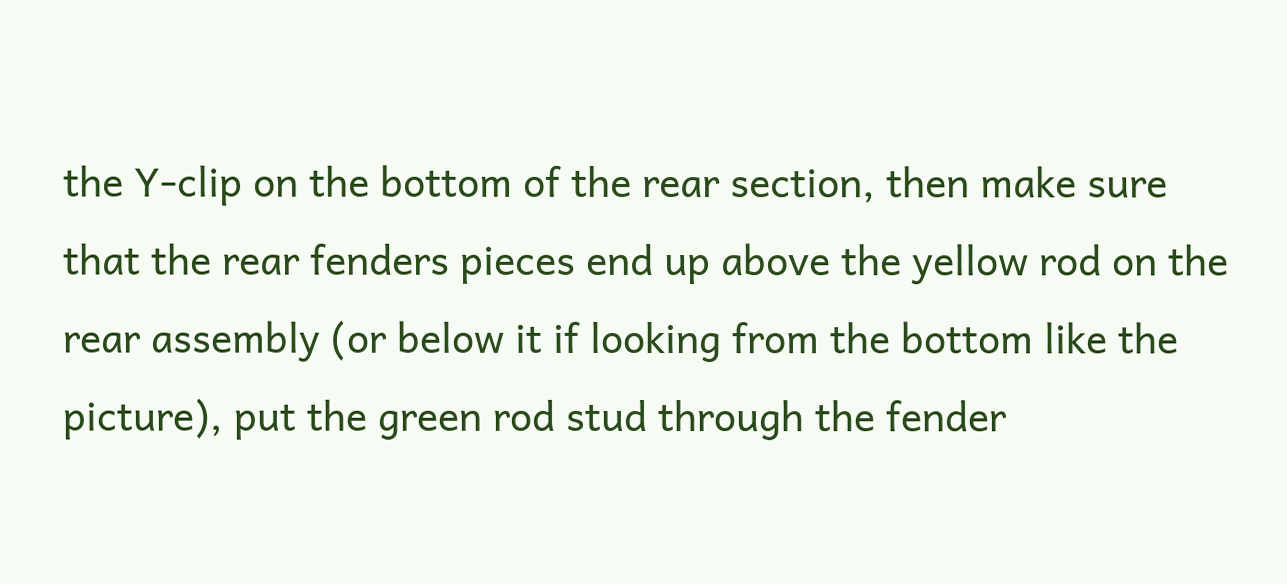the Y-clip on the bottom of the rear section, then make sure that the rear fenders pieces end up above the yellow rod on the rear assembly (or below it if looking from the bottom like the picture), put the green rod stud through the fender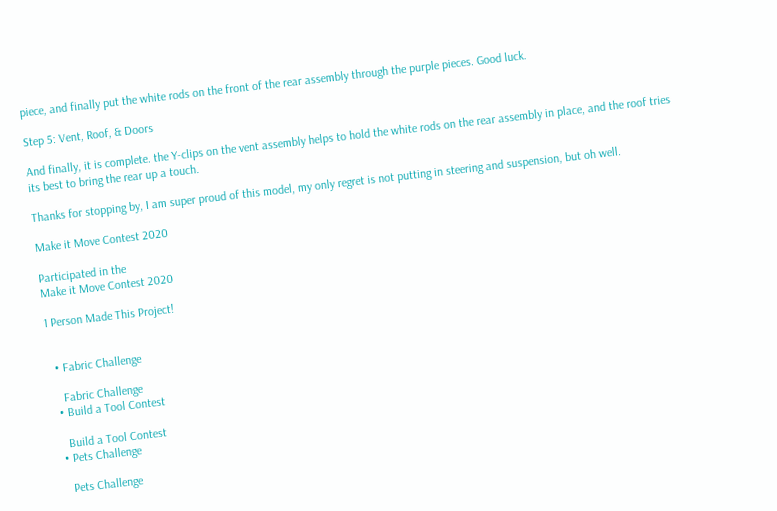piece, and finally put the white rods on the front of the rear assembly through the purple pieces. Good luck.

Step 5: Vent, Roof, & Doors

And finally, it is complete. the Y-clips on the vent assembly helps to hold the white rods on the rear assembly in place, and the roof tries its best to bring the rear up a touch.

Thanks for stopping by, I am super proud of this model, my only regret is not putting in steering and suspension, but oh well.

Make it Move Contest 2020

Participated in the
Make it Move Contest 2020

1 Person Made This Project!


  • Fabric Challenge

    Fabric Challenge
  • Build a Tool Contest

    Build a Tool Contest
  • Pets Challenge

    Pets Challenge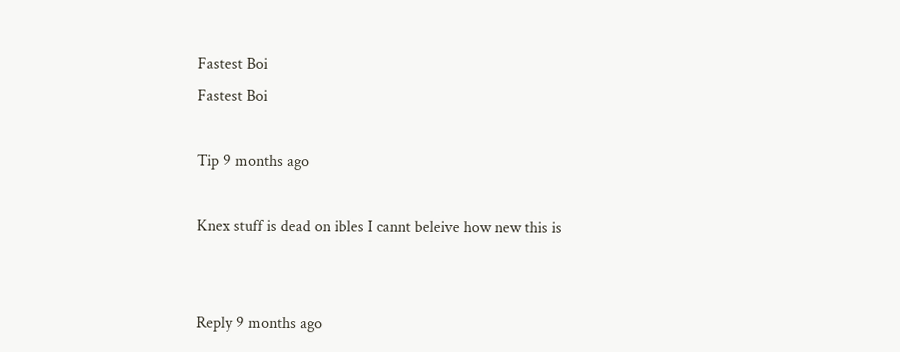Fastest Boi
Fastest Boi

Tip 9 months ago

Knex stuff is dead on ibles I cannt beleive how new this is


Reply 9 months ago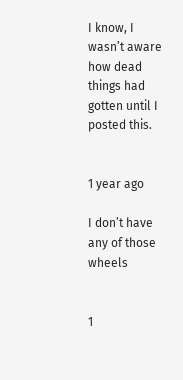I know, I wasn’t aware how dead things had gotten until I posted this.


1 year ago

I don’t have any of those wheels


1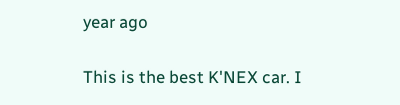year ago

This is the best K'NEX car. I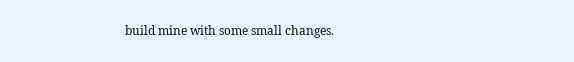build mine with some small changes.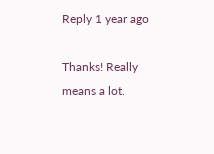Reply 1 year ago

Thanks! Really means a lot.